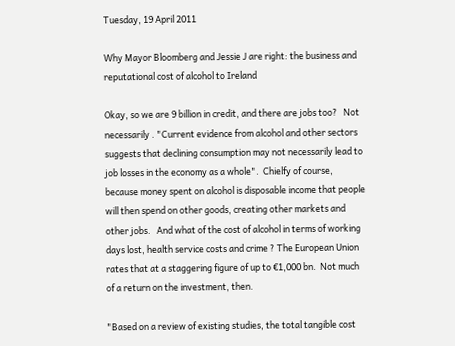Tuesday, 19 April 2011

Why Mayor Bloomberg and Jessie J are right: the business and reputational cost of alcohol to Ireland

Okay, so we are 9 billion in credit, and there are jobs too?   Not necessarily . "Current evidence from alcohol and other sectors suggests that declining consumption may not necessarily lead to job losses in the economy as a whole".  Chielfy of course, because money spent on alcohol is disposable income that people will then spend on other goods, creating other markets and other jobs.   And what of the cost of alcohol in terms of working days lost, health service costs and crime ? The European Union rates that at a staggering figure of up to €1,000 bn.  Not much of a return on the investment, then.

"Based on a review of existing studies, the total tangible cost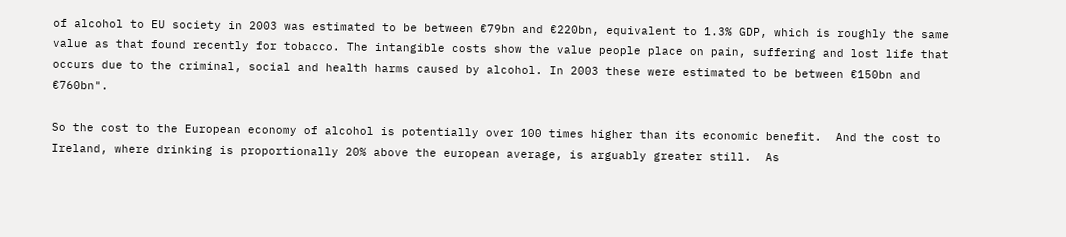of alcohol to EU society in 2003 was estimated to be between €79bn and €220bn, equivalent to 1.3% GDP, which is roughly the same value as that found recently for tobacco. The intangible costs show the value people place on pain, suffering and lost life that occurs due to the criminal, social and health harms caused by alcohol. In 2003 these were estimated to be between €150bn and €760bn".

So the cost to the European economy of alcohol is potentially over 100 times higher than its economic benefit.  And the cost to Ireland, where drinking is proportionally 20% above the european average, is arguably greater still.  As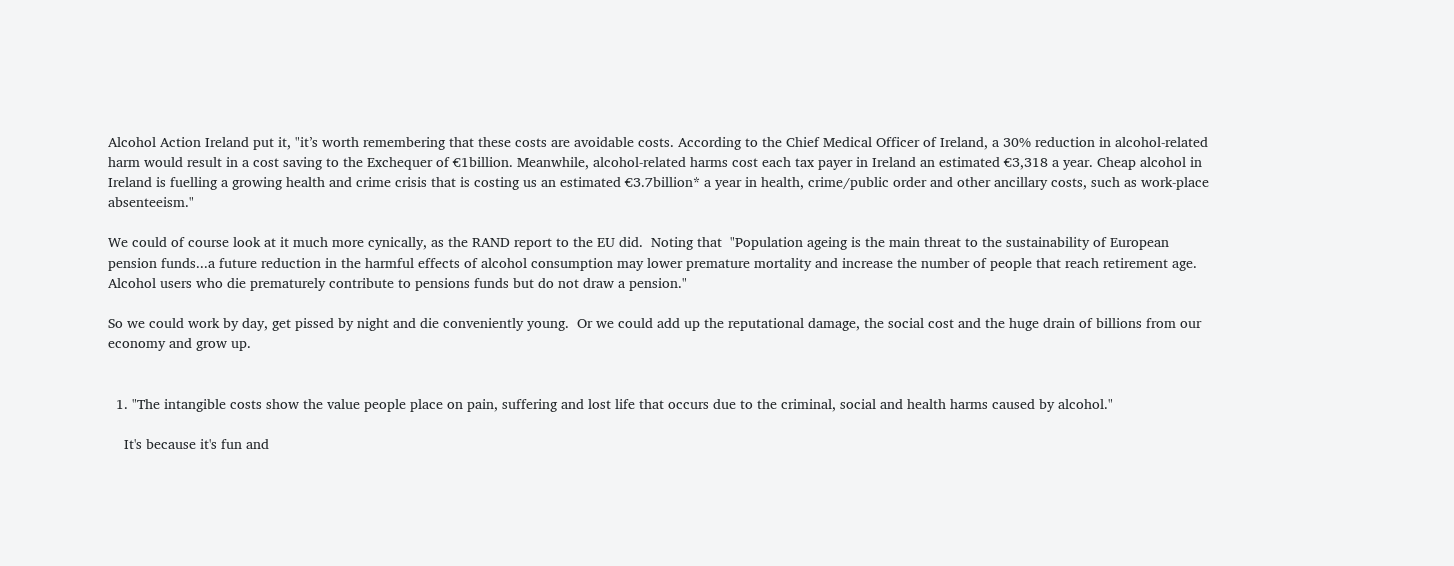Alcohol Action Ireland put it, "it’s worth remembering that these costs are avoidable costs. According to the Chief Medical Officer of Ireland, a 30% reduction in alcohol-related harm would result in a cost saving to the Exchequer of €1billion. Meanwhile, alcohol-related harms cost each tax payer in Ireland an estimated €3,318 a year. Cheap alcohol in Ireland is fuelling a growing health and crime crisis that is costing us an estimated €3.7billion* a year in health, crime/public order and other ancillary costs, such as work-place absenteeism."

We could of course look at it much more cynically, as the RAND report to the EU did.  Noting that  "Population ageing is the main threat to the sustainability of European pension funds...a future reduction in the harmful effects of alcohol consumption may lower premature mortality and increase the number of people that reach retirement age. Alcohol users who die prematurely contribute to pensions funds but do not draw a pension."

So we could work by day, get pissed by night and die conveniently young.  Or we could add up the reputational damage, the social cost and the huge drain of billions from our economy and grow up.


  1. "The intangible costs show the value people place on pain, suffering and lost life that occurs due to the criminal, social and health harms caused by alcohol."

    It's because it's fun and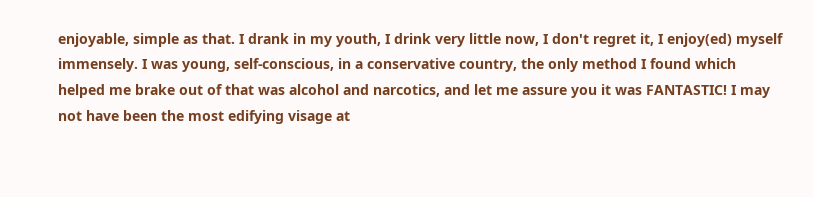enjoyable, simple as that. I drank in my youth, I drink very little now, I don't regret it, I enjoy(ed) myself immensely. I was young, self-conscious, in a conservative country, the only method I found which helped me brake out of that was alcohol and narcotics, and let me assure you it was FANTASTIC! I may not have been the most edifying visage at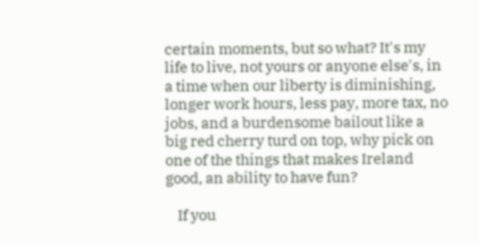certain moments, but so what? It's my life to live, not yours or anyone else's, in a time when our liberty is diminishing, longer work hours, less pay, more tax, no jobs, and a burdensome bailout like a big red cherry turd on top, why pick on one of the things that makes Ireland good, an ability to have fun?

    If you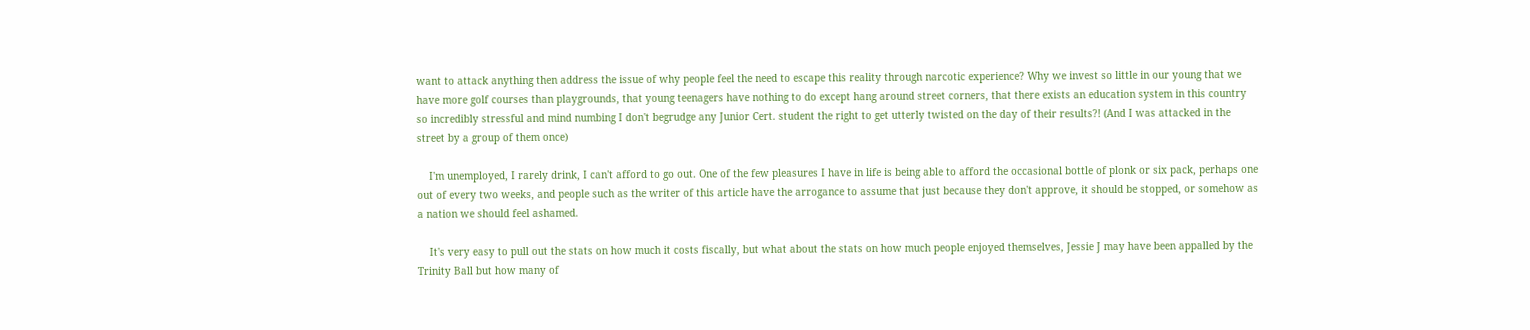want to attack anything then address the issue of why people feel the need to escape this reality through narcotic experience? Why we invest so little in our young that we have more golf courses than playgrounds, that young teenagers have nothing to do except hang around street corners, that there exists an education system in this country so incredibly stressful and mind numbing I don't begrudge any Junior Cert. student the right to get utterly twisted on the day of their results?! (And I was attacked in the street by a group of them once)

    I'm unemployed, I rarely drink, I can't afford to go out. One of the few pleasures I have in life is being able to afford the occasional bottle of plonk or six pack, perhaps one out of every two weeks, and people such as the writer of this article have the arrogance to assume that just because they don't approve, it should be stopped, or somehow as a nation we should feel ashamed.

    It's very easy to pull out the stats on how much it costs fiscally, but what about the stats on how much people enjoyed themselves, Jessie J may have been appalled by the Trinity Ball but how many of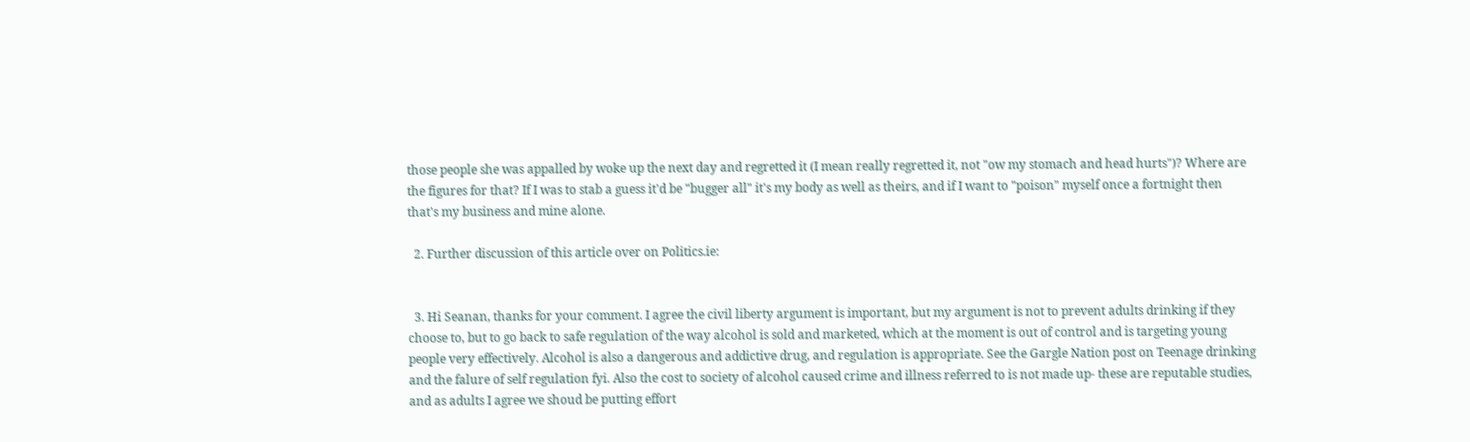those people she was appalled by woke up the next day and regretted it (I mean really regretted it, not "ow my stomach and head hurts")? Where are the figures for that? If I was to stab a guess it'd be "bugger all" it's my body as well as theirs, and if I want to "poison" myself once a fortnight then that's my business and mine alone.

  2. Further discussion of this article over on Politics.ie:


  3. Hi Seanan, thanks for your comment. I agree the civil liberty argument is important, but my argument is not to prevent adults drinking if they choose to, but to go back to safe regulation of the way alcohol is sold and marketed, which at the moment is out of control and is targeting young people very effectively. Alcohol is also a dangerous and addictive drug, and regulation is appropriate. See the Gargle Nation post on Teenage drinking and the falure of self regulation fyi. Also the cost to society of alcohol caused crime and illness referred to is not made up- these are reputable studies, and as adults I agree we shoud be putting effort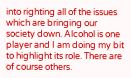into righting all of the issues which are bringing our society down. Alcohol is one player and I am doing my bit to highlight its role. There are of course others.